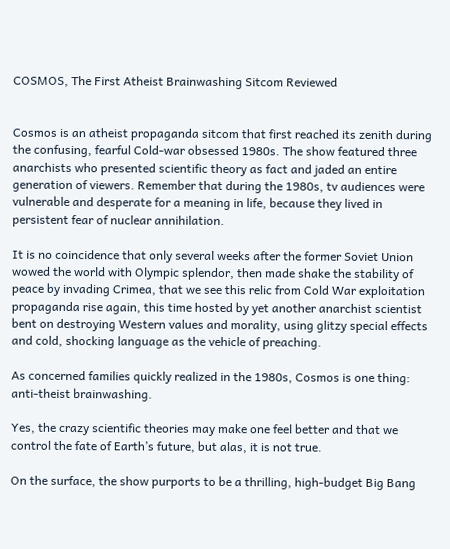COSMOS, The First Atheist Brainwashing Sitcom Reviewed


Cosmos is an atheist propaganda sitcom that first reached its zenith during the confusing, fearful Cold-war obsessed 1980s. The show featured three anarchists who presented scientific theory as fact and jaded an entire generation of viewers. Remember that during the 1980s, tv audiences were vulnerable and desperate for a meaning in life, because they lived in persistent fear of nuclear annihilation.

It is no coincidence that only several weeks after the former Soviet Union wowed the world with Olympic splendor, then made shake the stability of peace by invading Crimea, that we see this relic from Cold War exploitation propaganda rise again, this time hosted by yet another anarchist scientist bent on destroying Western values and morality, using glitzy special effects and cold, shocking language as the vehicle of preaching.

As concerned families quickly realized in the 1980s, Cosmos is one thing: anti-theist brainwashing.

Yes, the crazy scientific theories may make one feel better and that we control the fate of Earth’s future, but alas, it is not true.

On the surface, the show purports to be a thrilling, high-budget Big Bang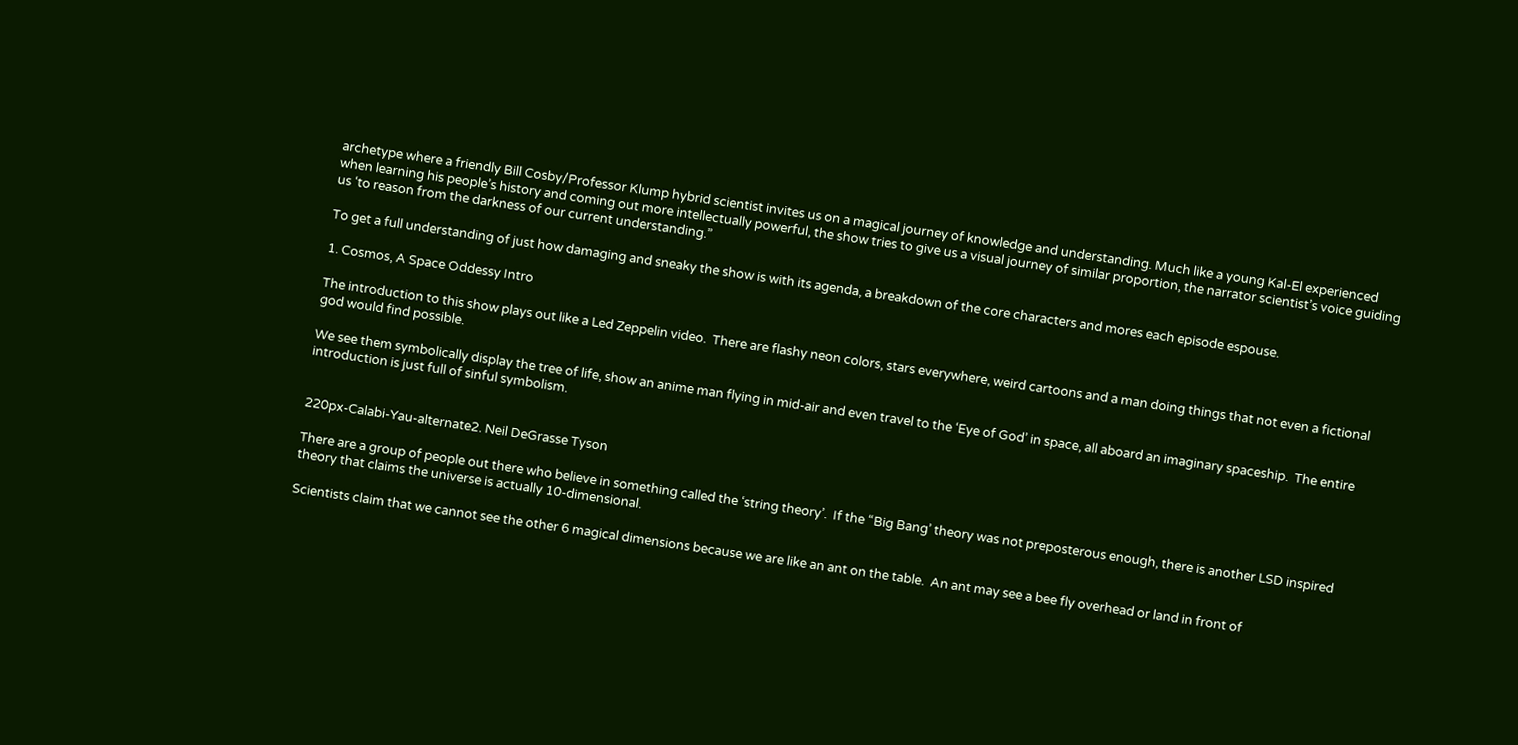archetype where a friendly Bill Cosby/Professor Klump hybrid scientist invites us on a magical journey of knowledge and understanding. Much like a young Kal-El experienced when learning his people’s history and coming out more intellectually powerful, the show tries to give us a visual journey of similar proportion, the narrator scientist’s voice guiding us ‘to reason from the darkness of our current understanding.”

To get a full understanding of just how damaging and sneaky the show is with its agenda, a breakdown of the core characters and mores each episode espouse.

1. Cosmos, A Space Oddessy Intro

The introduction to this show plays out like a Led Zeppelin video.  There are flashy neon colors, stars everywhere, weird cartoons and a man doing things that not even a fictional god would find possible.

We see them symbolically display the tree of life, show an anime man flying in mid-air and even travel to the ‘Eye of God’ in space, all aboard an imaginary spaceship.  The entire introduction is just full of sinful symbolism.


220px-Calabi-Yau-alternate2. Neil DeGrasse Tyson

There are a group of people out there who believe in something called the ‘string theory’.  If the “Big Bang’ theory was not preposterous enough, there is another LSD inspired theory that claims the universe is actually 10-dimensional.

Scientists claim that we cannot see the other 6 magical dimensions because we are like an ant on the table.  An ant may see a bee fly overhead or land in front of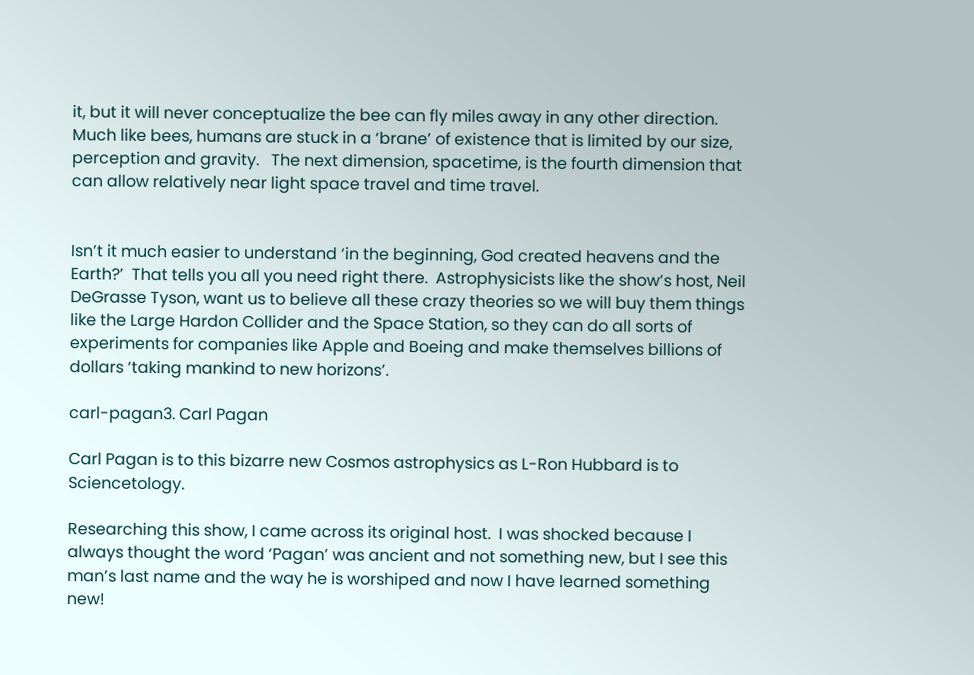it, but it will never conceptualize the bee can fly miles away in any other direction.  Much like bees, humans are stuck in a ‘brane’ of existence that is limited by our size, perception and gravity.   The next dimension, spacetime, is the fourth dimension that can allow relatively near light space travel and time travel.


Isn’t it much easier to understand ‘in the beginning, God created heavens and the Earth?’  That tells you all you need right there.  Astrophysicists like the show’s host, Neil DeGrasse Tyson, want us to believe all these crazy theories so we will buy them things like the Large Hardon Collider and the Space Station, so they can do all sorts of experiments for companies like Apple and Boeing and make themselves billions of dollars ‘taking mankind to new horizons’.

carl-pagan3. Carl Pagan

Carl Pagan is to this bizarre new Cosmos astrophysics as L-Ron Hubbard is to Sciencetology.

Researching this show, I came across its original host.  I was shocked because I always thought the word ‘Pagan’ was ancient and not something new, but I see this man’s last name and the way he is worshiped and now I have learned something new!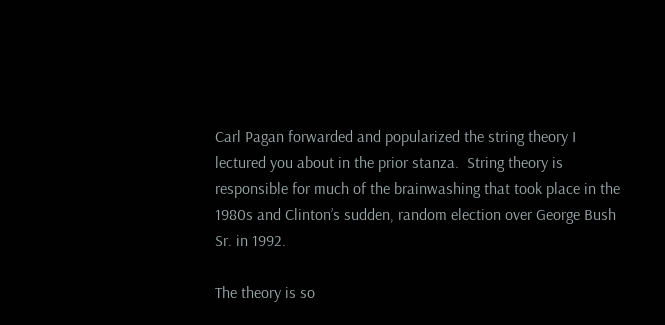Carl Pagan forwarded and popularized the string theory I lectured you about in the prior stanza.  String theory is responsible for much of the brainwashing that took place in the 1980s and Clinton’s sudden, random election over George Bush Sr. in 1992.

The theory is so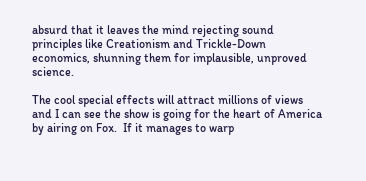absurd that it leaves the mind rejecting sound principles like Creationism and Trickle-Down economics, shunning them for implausible, unproved science.

The cool special effects will attract millions of views and I can see the show is going for the heart of America by airing on Fox.  If it manages to warp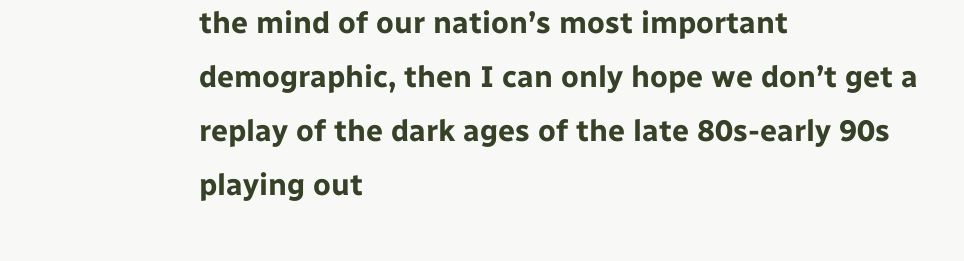the mind of our nation’s most important demographic, then I can only hope we don’t get a replay of the dark ages of the late 80s-early 90s playing out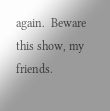again.  Beware this show, my friends.